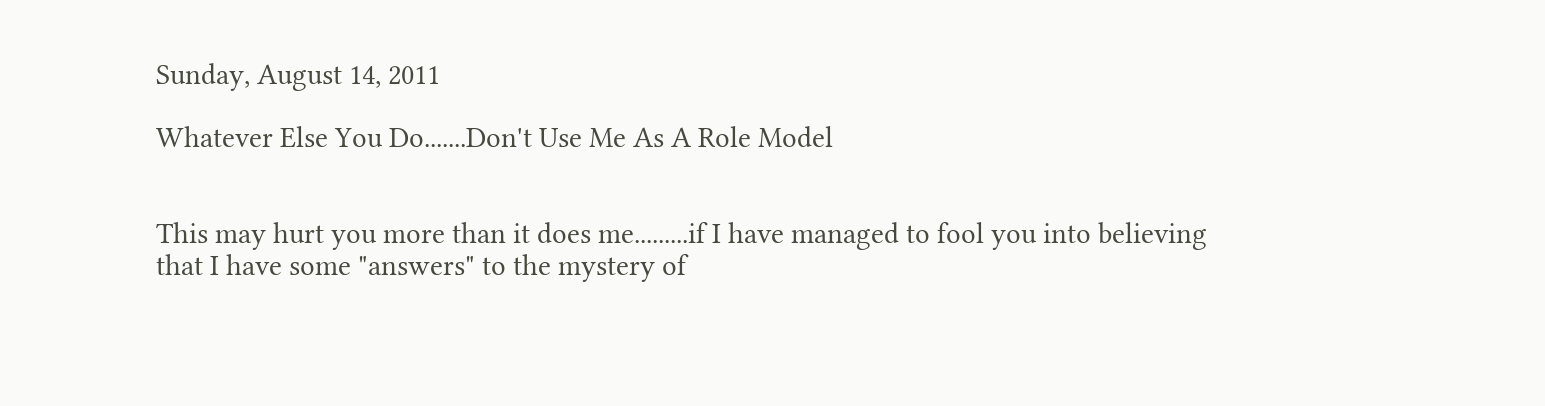Sunday, August 14, 2011

Whatever Else You Do.......Don't Use Me As A Role Model


This may hurt you more than it does me.........if I have managed to fool you into believing that I have some "answers" to the mystery of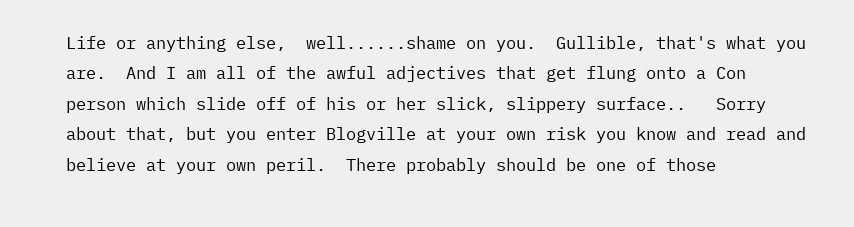Life or anything else,  well......shame on you.  Gullible, that's what you are.  And I am all of the awful adjectives that get flung onto a Con person which slide off of his or her slick, slippery surface..   Sorry about that, but you enter Blogville at your own risk you know and read and believe at your own peril.  There probably should be one of those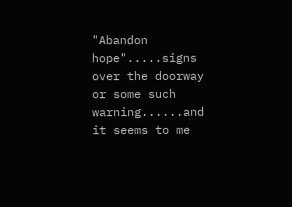"Abandon hope".....signs over the doorway or some such warning......and it seems to me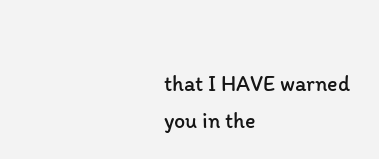that I HAVE warned you in the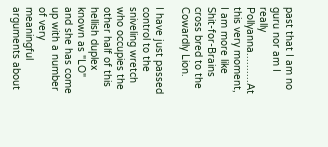past that I am no guru nor am I really Pollyanna..........At this very moment, I am more like Shit-for-Brains cross bred to the Cowardly Lion.

I have just passed control to the sniveling wretch who occupies the other half of this hellish duplex known as "LO" and she has come up with a number of very meaningful arguments about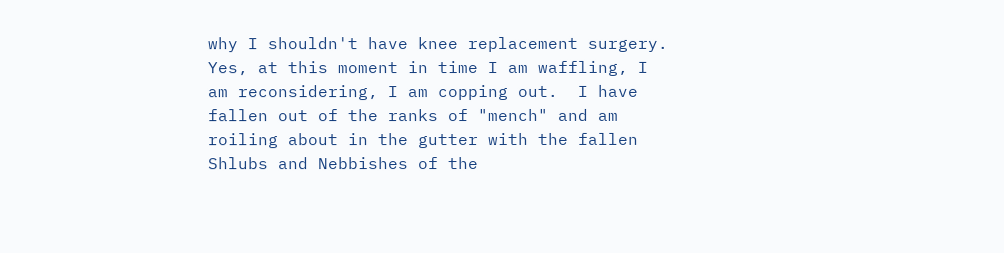why I shouldn't have knee replacement surgery.  Yes, at this moment in time I am waffling, I am reconsidering, I am copping out.  I have fallen out of the ranks of "mench" and am roiling about in the gutter with the fallen Shlubs and Nebbishes of the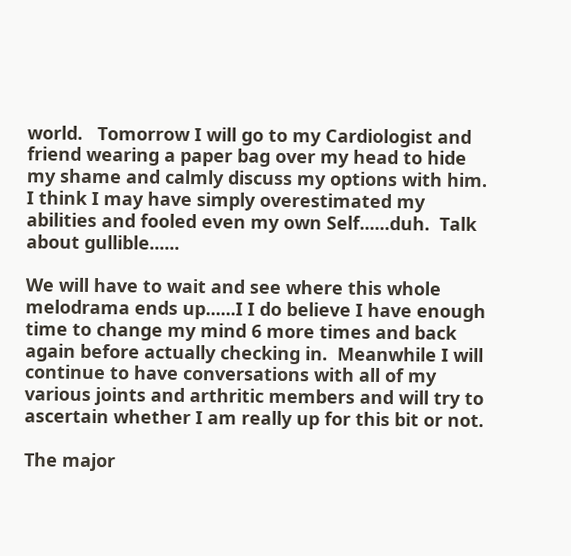world.   Tomorrow I will go to my Cardiologist and friend wearing a paper bag over my head to hide my shame and calmly discuss my options with him.  I think I may have simply overestimated my abilities and fooled even my own Self......duh.  Talk about gullible......

We will have to wait and see where this whole melodrama ends up......I I do believe I have enough time to change my mind 6 more times and back again before actually checking in.  Meanwhile I will continue to have conversations with all of my various joints and arthritic members and will try to ascertain whether I am really up for this bit or not.

The major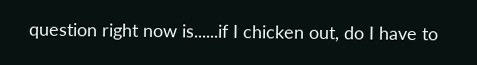question right now is......if I chicken out, do I have to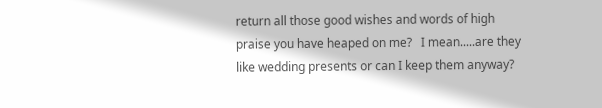return all those good wishes and words of high praise you have heaped on me?   I mean.....are they like wedding presents or can I keep them anyway?